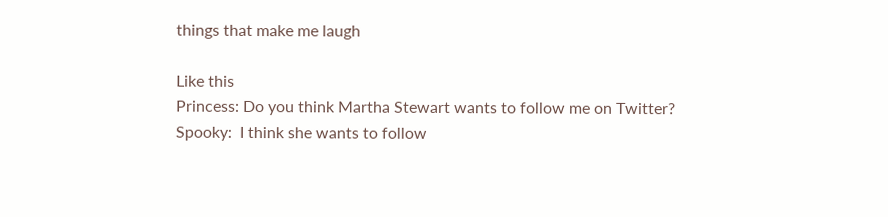things that make me laugh

Like this
Princess: Do you think Martha Stewart wants to follow me on Twitter?
Spooky:  I think she wants to follow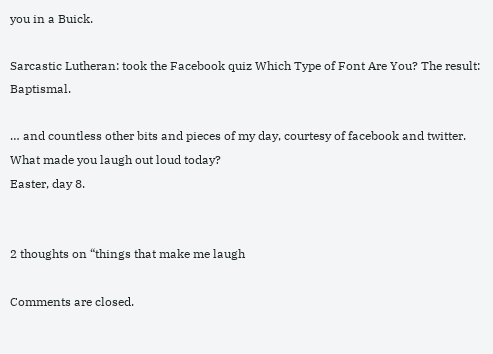you in a Buick.

Sarcastic Lutheran: took the Facebook quiz Which Type of Font Are You? The result: Baptismal.

… and countless other bits and pieces of my day, courtesy of facebook and twitter. What made you laugh out loud today?
Easter, day 8.


2 thoughts on “things that make me laugh

Comments are closed.